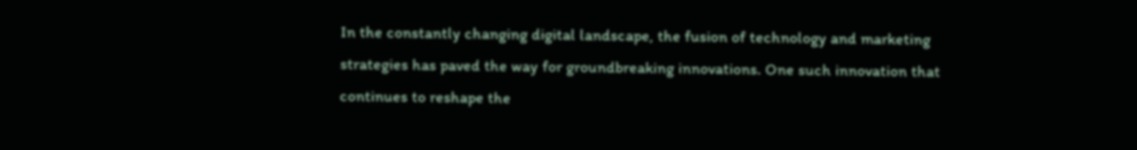In the constantly changing digital landscape, the fusion of technology and marketing strategies has paved the way for groundbreaking innovations. One such innovation that continues to reshape the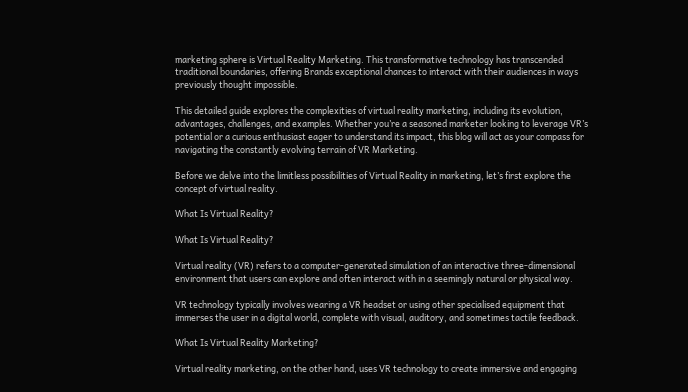marketing sphere is Virtual Reality Marketing. This transformative technology has transcended traditional boundaries, offering Brands exceptional chances to interact with their audiences in ways previously thought impossible.

This detailed guide explores the complexities of virtual reality marketing, including its evolution, advantages, challenges, and examples. Whether you’re a seasoned marketer looking to leverage VR’s potential or a curious enthusiast eager to understand its impact, this blog will act as your compass for navigating the constantly evolving terrain of VR Marketing.

Before we delve into the limitless possibilities of Virtual Reality in marketing, let’s first explore the concept of virtual reality.

What Is Virtual Reality?

What Is Virtual Reality?

Virtual reality (VR) refers to a computer-generated simulation of an interactive three-dimensional environment that users can explore and often interact with in a seemingly natural or physical way.

VR technology typically involves wearing a VR headset or using other specialised equipment that immerses the user in a digital world, complete with visual, auditory, and sometimes tactile feedback.

What Is Virtual Reality Marketing?

Virtual reality marketing, on the other hand, uses VR technology to create immersive and engaging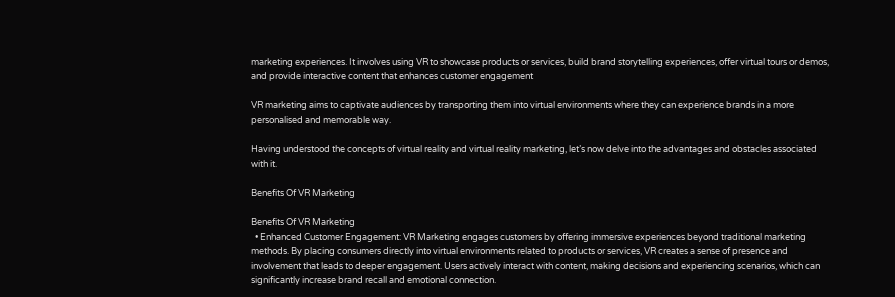marketing experiences. It involves using VR to showcase products or services, build brand storytelling experiences, offer virtual tours or demos, and provide interactive content that enhances customer engagement

VR marketing aims to captivate audiences by transporting them into virtual environments where they can experience brands in a more personalised and memorable way.

Having understood the concepts of virtual reality and virtual reality marketing, let’s now delve into the advantages and obstacles associated with it.

Benefits Of VR Marketing

Benefits Of VR Marketing
  • Enhanced Customer Engagement: VR Marketing engages customers by offering immersive experiences beyond traditional marketing methods. By placing consumers directly into virtual environments related to products or services, VR creates a sense of presence and involvement that leads to deeper engagement. Users actively interact with content, making decisions and experiencing scenarios, which can significantly increase brand recall and emotional connection.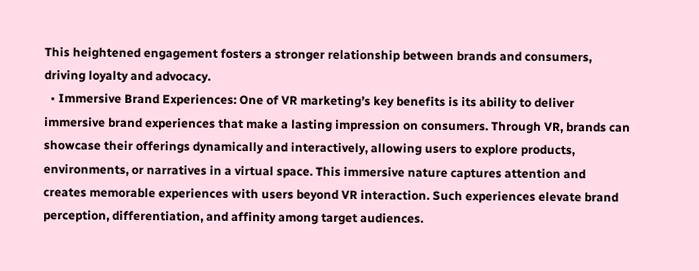This heightened engagement fosters a stronger relationship between brands and consumers, driving loyalty and advocacy.
  • Immersive Brand Experiences: One of VR marketing’s key benefits is its ability to deliver immersive brand experiences that make a lasting impression on consumers. Through VR, brands can showcase their offerings dynamically and interactively, allowing users to explore products, environments, or narratives in a virtual space. This immersive nature captures attention and creates memorable experiences with users beyond VR interaction. Such experiences elevate brand perception, differentiation, and affinity among target audiences.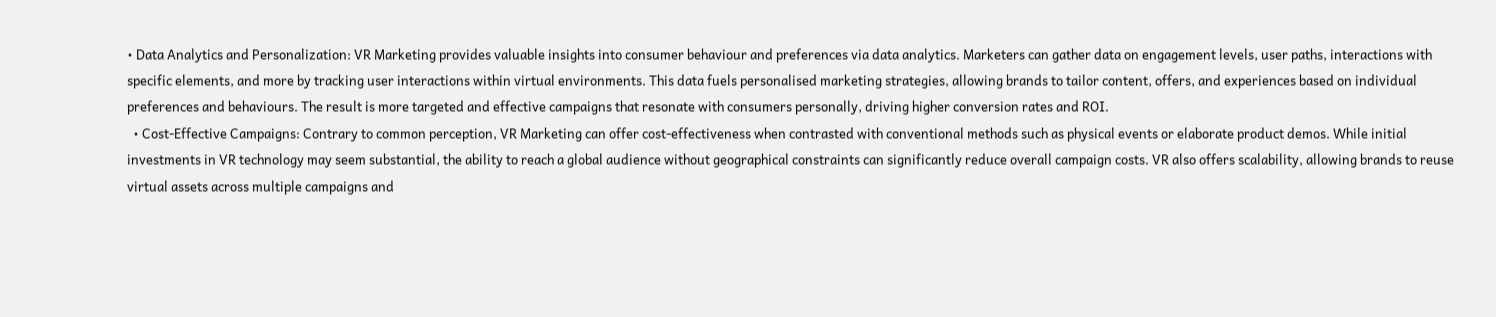• Data Analytics and Personalization: VR Marketing provides valuable insights into consumer behaviour and preferences via data analytics. Marketers can gather data on engagement levels, user paths, interactions with specific elements, and more by tracking user interactions within virtual environments. This data fuels personalised marketing strategies, allowing brands to tailor content, offers, and experiences based on individual preferences and behaviours. The result is more targeted and effective campaigns that resonate with consumers personally, driving higher conversion rates and ROI.
  • Cost-Effective Campaigns: Contrary to common perception, VR Marketing can offer cost-effectiveness when contrasted with conventional methods such as physical events or elaborate product demos. While initial investments in VR technology may seem substantial, the ability to reach a global audience without geographical constraints can significantly reduce overall campaign costs. VR also offers scalability, allowing brands to reuse virtual assets across multiple campaigns and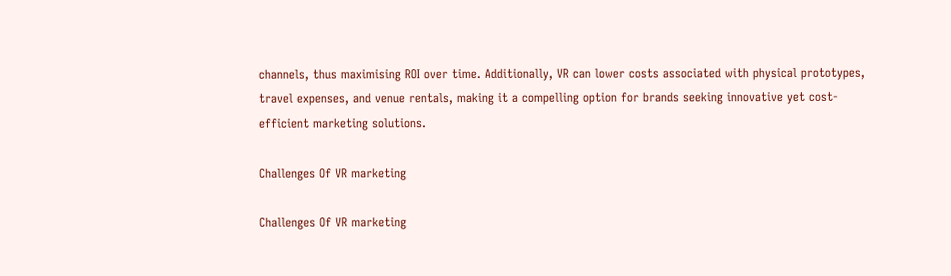channels, thus maximising ROI over time. Additionally, VR can lower costs associated with physical prototypes, travel expenses, and venue rentals, making it a compelling option for brands seeking innovative yet cost-efficient marketing solutions.

Challenges Of VR marketing

Challenges Of VR marketing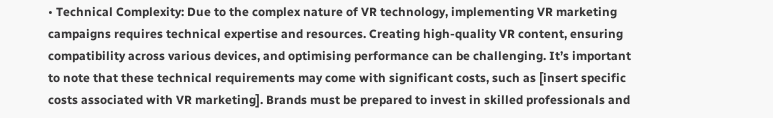• Technical Complexity: Due to the complex nature of VR technology, implementing VR marketing campaigns requires technical expertise and resources. Creating high-quality VR content, ensuring compatibility across various devices, and optimising performance can be challenging. It’s important to note that these technical requirements may come with significant costs, such as [insert specific costs associated with VR marketing]. Brands must be prepared to invest in skilled professionals and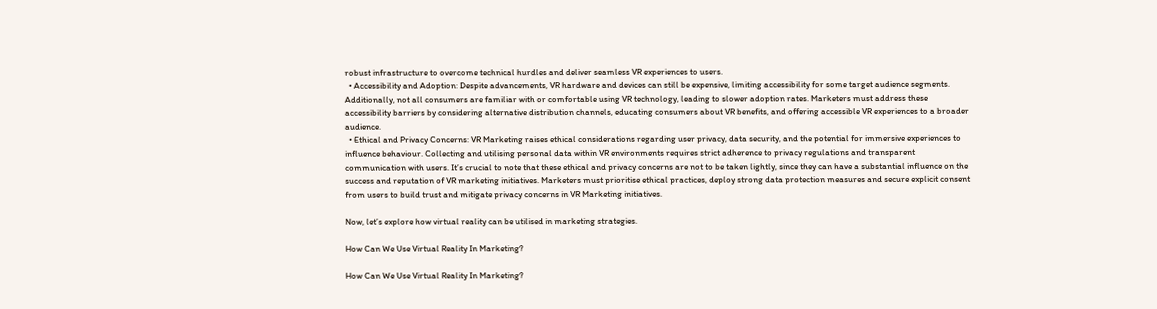robust infrastructure to overcome technical hurdles and deliver seamless VR experiences to users.
  • Accessibility and Adoption: Despite advancements, VR hardware and devices can still be expensive, limiting accessibility for some target audience segments. Additionally, not all consumers are familiar with or comfortable using VR technology, leading to slower adoption rates. Marketers must address these accessibility barriers by considering alternative distribution channels, educating consumers about VR benefits, and offering accessible VR experiences to a broader audience.
  • Ethical and Privacy Concerns: VR Marketing raises ethical considerations regarding user privacy, data security, and the potential for immersive experiences to influence behaviour. Collecting and utilising personal data within VR environments requires strict adherence to privacy regulations and transparent communication with users. It’s crucial to note that these ethical and privacy concerns are not to be taken lightly, since they can have a substantial influence on the success and reputation of VR marketing initiatives. Marketers must prioritise ethical practices, deploy strong data protection measures and secure explicit consent from users to build trust and mitigate privacy concerns in VR Marketing initiatives.

Now, let’s explore how virtual reality can be utilised in marketing strategies.

How Can We Use Virtual Reality In Marketing?

How Can We Use Virtual Reality In Marketing?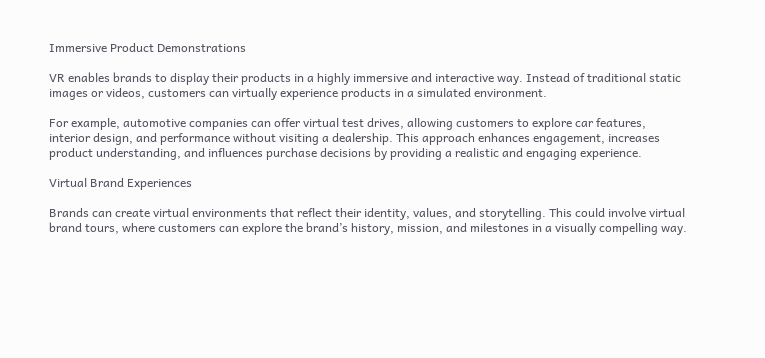Immersive Product Demonstrations

VR enables brands to display their products in a highly immersive and interactive way. Instead of traditional static images or videos, customers can virtually experience products in a simulated environment.

For example, automotive companies can offer virtual test drives, allowing customers to explore car features, interior design, and performance without visiting a dealership. This approach enhances engagement, increases product understanding, and influences purchase decisions by providing a realistic and engaging experience.

Virtual Brand Experiences

Brands can create virtual environments that reflect their identity, values, and storytelling. This could involve virtual brand tours, where customers can explore the brand’s history, mission, and milestones in a visually compelling way.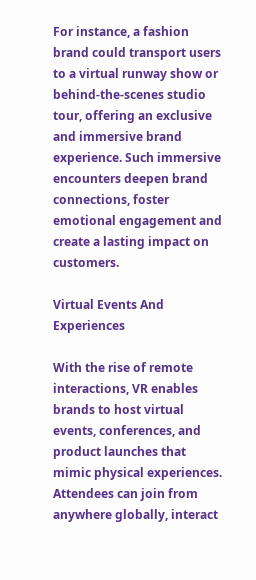For instance, a fashion brand could transport users to a virtual runway show or behind-the-scenes studio tour, offering an exclusive and immersive brand experience. Such immersive encounters deepen brand connections, foster emotional engagement and create a lasting impact on customers.

Virtual Events And Experiences

With the rise of remote interactions, VR enables brands to host virtual events, conferences, and product launches that mimic physical experiences. Attendees can join from anywhere globally, interact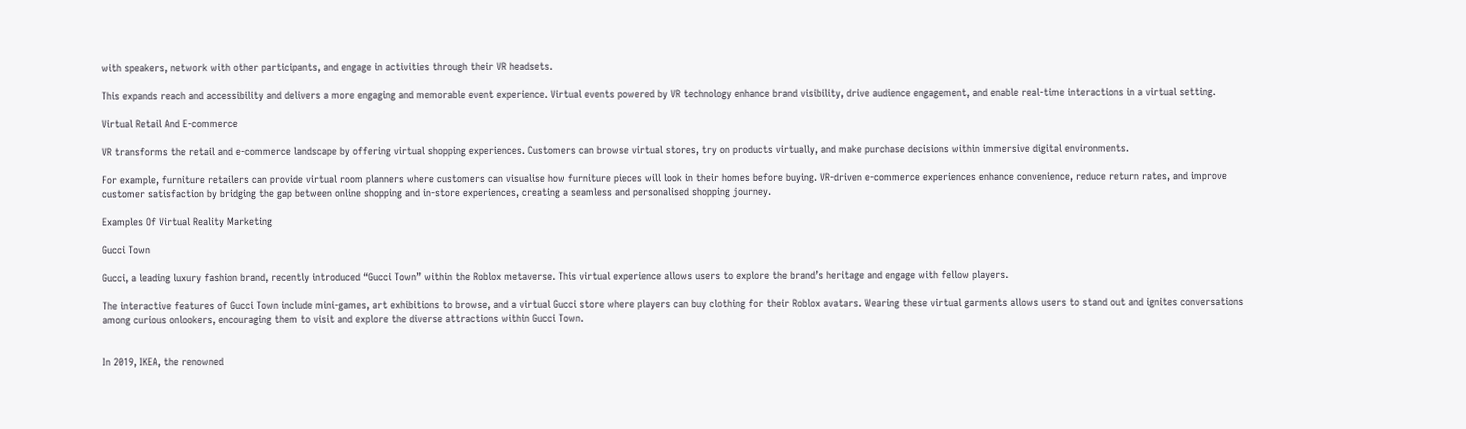with speakers, network with other participants, and engage in activities through their VR headsets.

This expands reach and accessibility and delivers a more engaging and memorable event experience. Virtual events powered by VR technology enhance brand visibility, drive audience engagement, and enable real-time interactions in a virtual setting.

Virtual Retail And E-commerce

VR transforms the retail and e-commerce landscape by offering virtual shopping experiences. Customers can browse virtual stores, try on products virtually, and make purchase decisions within immersive digital environments.

For example, furniture retailers can provide virtual room planners where customers can visualise how furniture pieces will look in their homes before buying. VR-driven e-commerce experiences enhance convenience, reduce return rates, and improve customer satisfaction by bridging the gap between online shopping and in-store experiences, creating a seamless and personalised shopping journey.

Examples Of Virtual Reality Marketing

Gucci Town

Gucci, a leading luxury fashion brand, recently introduced “Gucci Town” within the Roblox metaverse. This virtual experience allows users to explore the brand’s heritage and engage with fellow players.

The interactive features of Gucci Town include mini-games, art exhibitions to browse, and a virtual Gucci store where players can buy clothing for their Roblox avatars. Wearing these virtual garments allows users to stand out and ignites conversations among curious onlookers, encouraging them to visit and explore the diverse attractions within Gucci Town.


In 2019, IKEA, the renowned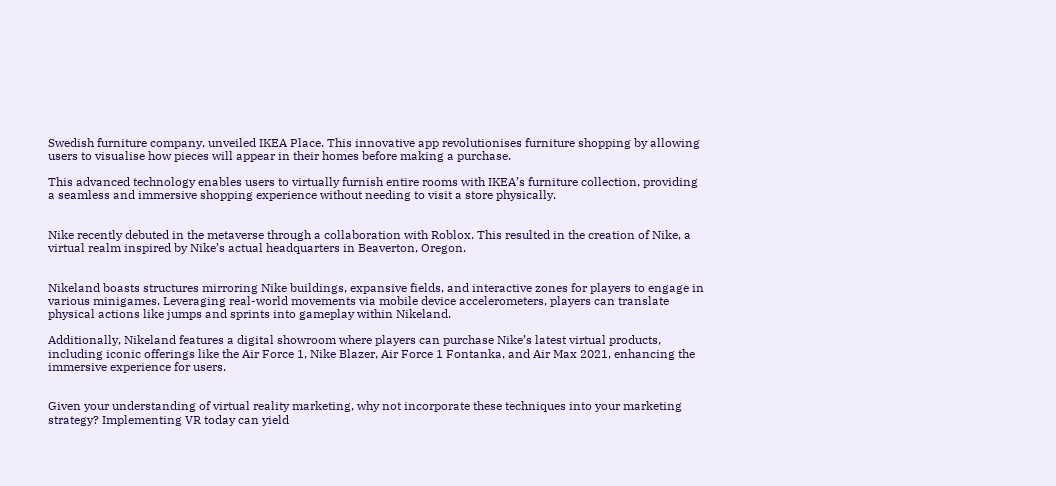Swedish furniture company, unveiled IKEA Place. This innovative app revolutionises furniture shopping by allowing users to visualise how pieces will appear in their homes before making a purchase.

This advanced technology enables users to virtually furnish entire rooms with IKEA’s furniture collection, providing a seamless and immersive shopping experience without needing to visit a store physically.


Nike recently debuted in the metaverse through a collaboration with Roblox. This resulted in the creation of Nike, a virtual realm inspired by Nike’s actual headquarters in Beaverton, Oregon.


Nikeland boasts structures mirroring Nike buildings, expansive fields, and interactive zones for players to engage in various minigames. Leveraging real-world movements via mobile device accelerometers, players can translate physical actions like jumps and sprints into gameplay within Nikeland.

Additionally, Nikeland features a digital showroom where players can purchase Nike’s latest virtual products, including iconic offerings like the Air Force 1, Nike Blazer, Air Force 1 Fontanka, and Air Max 2021, enhancing the immersive experience for users.


Given your understanding of virtual reality marketing, why not incorporate these techniques into your marketing strategy? Implementing VR today can yield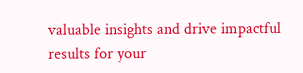valuable insights and drive impactful results for your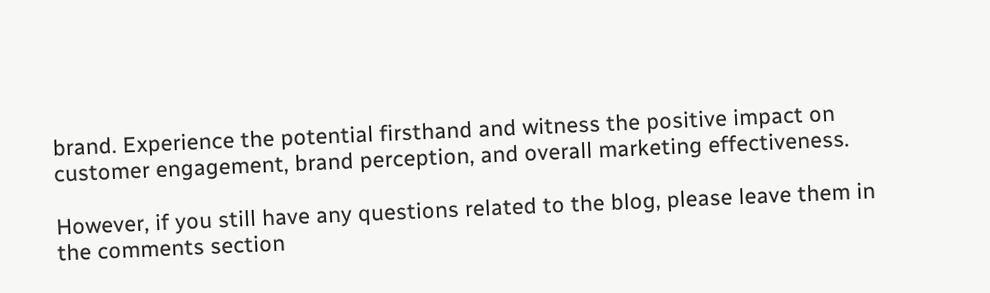brand. Experience the potential firsthand and witness the positive impact on customer engagement, brand perception, and overall marketing effectiveness.

However, if you still have any questions related to the blog, please leave them in the comments section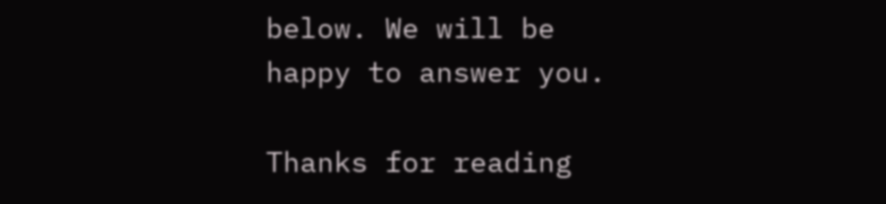below. We will be happy to answer you.

Thanks for reading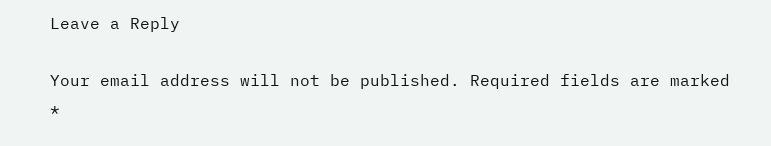Leave a Reply

Your email address will not be published. Required fields are marked *